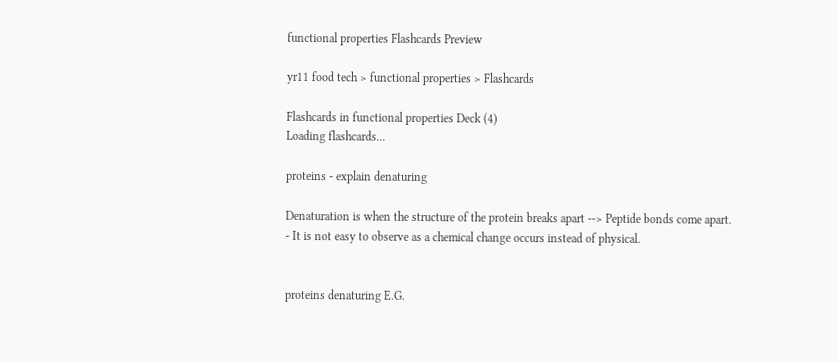functional properties Flashcards Preview

yr11 food tech > functional properties > Flashcards

Flashcards in functional properties Deck (4)
Loading flashcards...

proteins - explain denaturing

Denaturation is when the structure of the protein breaks apart --> Peptide bonds come apart.
- It is not easy to observe as a chemical change occurs instead of physical.


proteins denaturing E.G.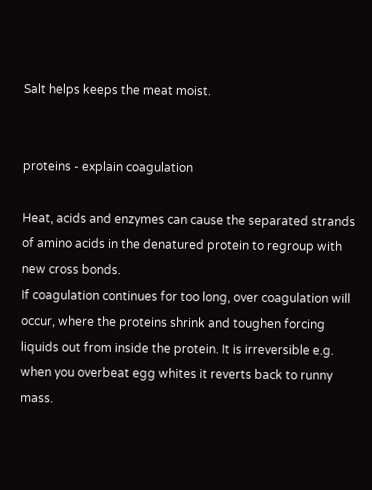Salt helps keeps the meat moist.


proteins - explain coagulation

Heat, acids and enzymes can cause the separated strands of amino acids in the denatured protein to regroup with new cross bonds.
If coagulation continues for too long, over coagulation will occur, where the proteins shrink and toughen forcing liquids out from inside the protein. It is irreversible e.g. when you overbeat egg whites it reverts back to runny mass.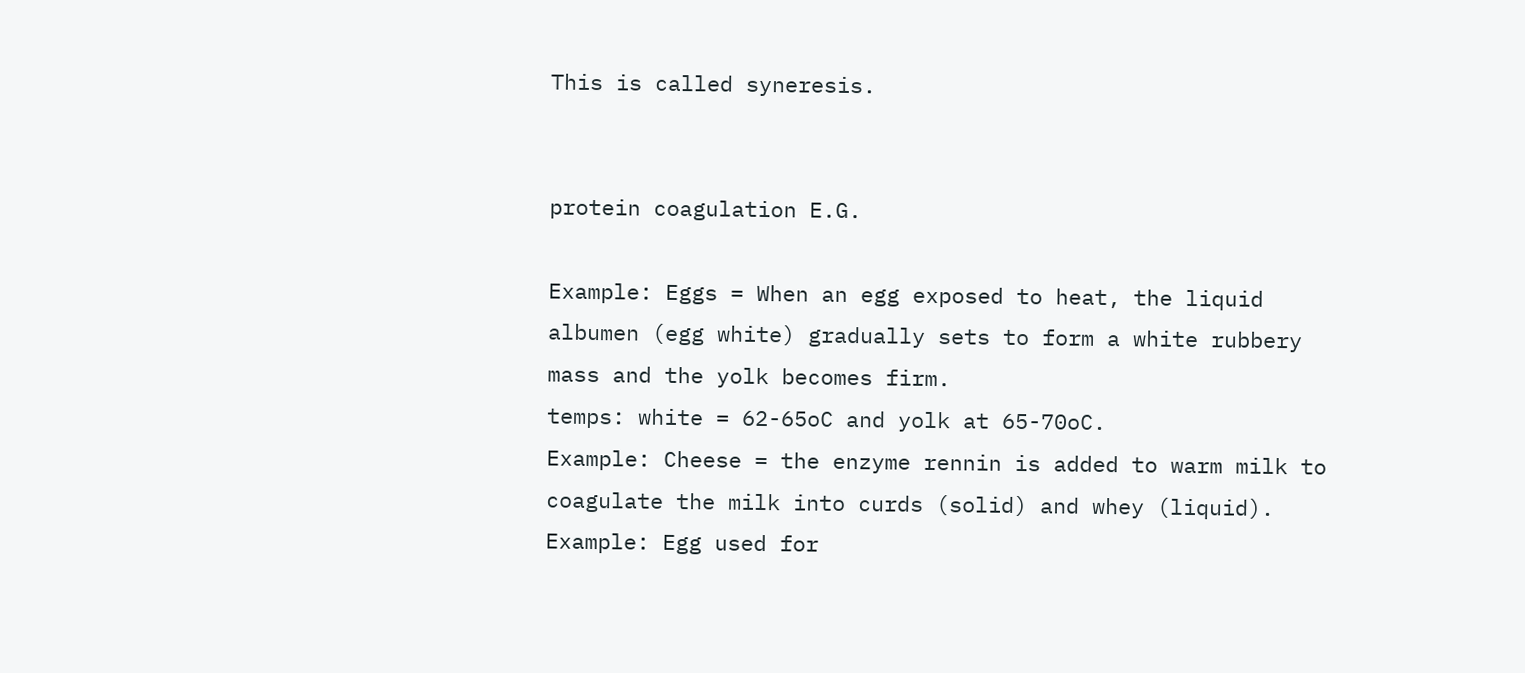This is called syneresis.


protein coagulation E.G.

Example: Eggs = When an egg exposed to heat, the liquid albumen (egg white) gradually sets to form a white rubbery mass and the yolk becomes firm.
temps: white = 62-65oC and yolk at 65-70oC.
Example: Cheese = the enzyme rennin is added to warm milk to coagulate the milk into curds (solid) and whey (liquid).
Example: Egg used for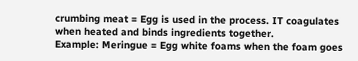crumbing meat = Egg is used in the process. IT coagulates when heated and binds ingredients together.
Example: Meringue = Egg white foams when the foam goes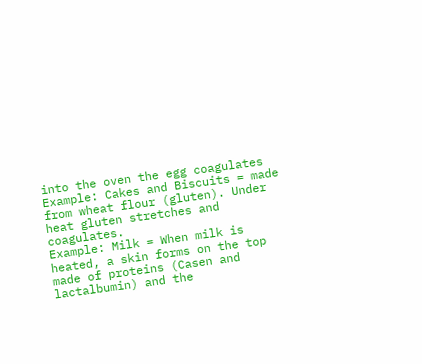into the oven the egg coagulates
Example: Cakes and Biscuits = made from wheat flour (gluten). Under heat gluten stretches and coagulates.
Example: Milk = When milk is heated, a skin forms on the top made of proteins (Casen and lactalbumin) and the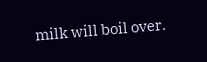milk will boil over.